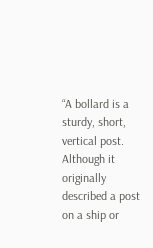“A bollard is a sturdy, short, vertical post. Although it originally described a post on a ship or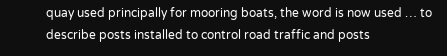quay used principally for mooring boats, the word is now used … to describe posts installed to control road traffic and posts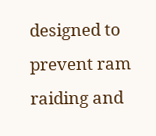designed to prevent ram raiding and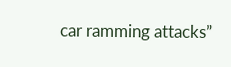car ramming attacks”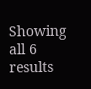Showing all 6 results